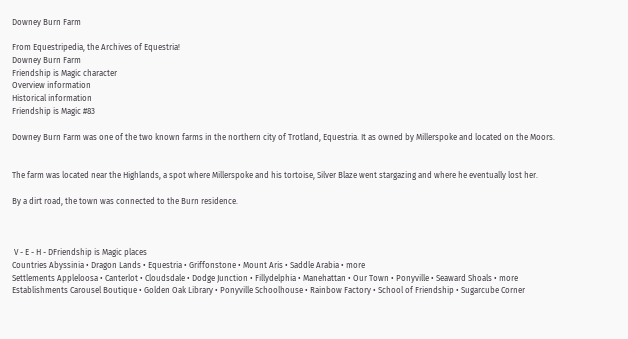Downey Burn Farm

From Equestripedia, the Archives of Equestria!
Downey Burn Farm
Friendship is Magic character
Overview information
Historical information
Friendship is Magic #83

Downey Burn Farm was one of the two known farms in the northern city of Trotland, Equestria. It as owned by Millerspoke and located on the Moors.


The farm was located near the Highlands, a spot where Millerspoke and his tortoise, Silver Blaze went stargazing and where he eventually lost her.

By a dirt road, the town was connected to the Burn residence.



 V - E - H - DFriendship is Magic places
Countries Abyssinia • Dragon Lands • Equestria • Griffonstone • Mount Aris • Saddle Arabia • more
Settlements Appleloosa • Canterlot • Cloudsdale • Dodge Junction • Fillydelphia • Manehattan • Our Town • Ponyville • Seaward Shoals • more
Establishments Carousel Boutique • Golden Oak Library • Ponyville Schoolhouse • Rainbow Factory • School of Friendship • Sugarcube Corner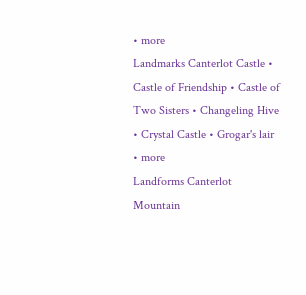• more
Landmarks Canterlot Castle • Castle of Friendship • Castle of Two Sisters • Changeling Hive • Crystal Castle • Grogar's lair • more
Landforms Canterlot Mountain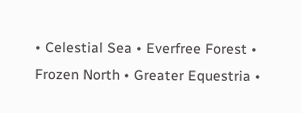• Celestial Sea • Everfree Forest • Frozen North • Greater Equestria •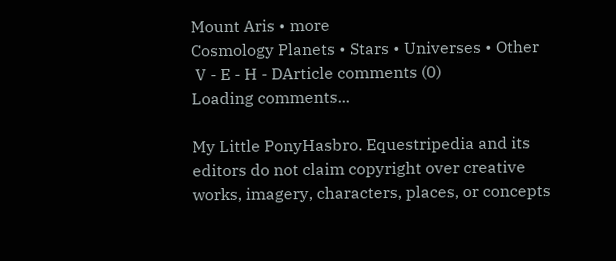Mount Aris • more
Cosmology Planets • Stars • Universes • Other
 V - E - H - DArticle comments (0)
Loading comments...

My Little PonyHasbro. Equestripedia and its editors do not claim copyright over creative works, imagery, characters, places, or concepts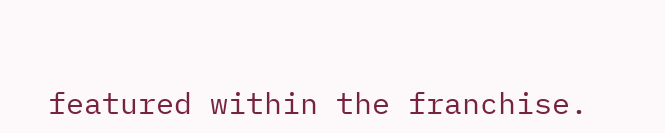featured within the franchise.